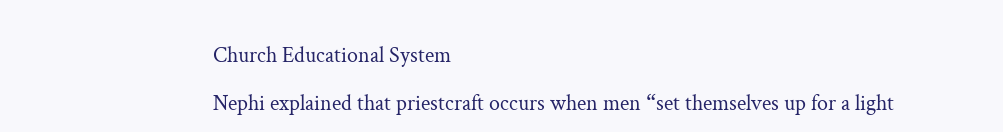Church Educational System

Nephi explained that priestcraft occurs when men “set themselves up for a light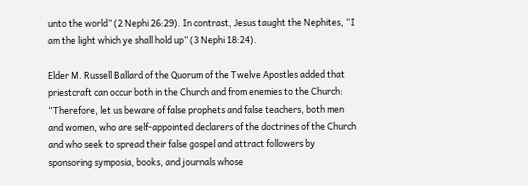unto the world” (2 Nephi 26:29). In contrast, Jesus taught the Nephites, “I am the light which ye shall hold up” (3 Nephi 18:24).

Elder M. Russell Ballard of the Quorum of the Twelve Apostles added that priestcraft can occur both in the Church and from enemies to the Church: “Therefore, let us beware of false prophets and false teachers, both men and women, who are self-appointed declarers of the doctrines of the Church and who seek to spread their false gospel and attract followers by sponsoring symposia, books, and journals whose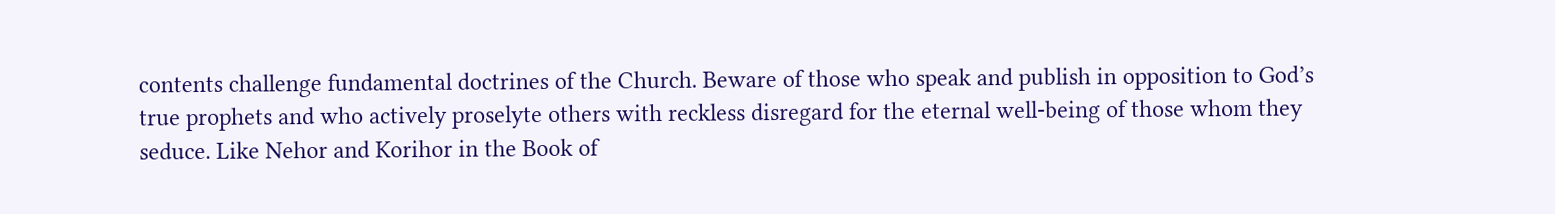contents challenge fundamental doctrines of the Church. Beware of those who speak and publish in opposition to God’s true prophets and who actively proselyte others with reckless disregard for the eternal well-being of those whom they seduce. Like Nehor and Korihor in the Book of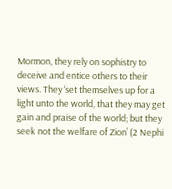Mormon, they rely on sophistry to deceive and entice others to their views. They ‘set themselves up for a light unto the world, that they may get gain and praise of the world; but they seek not the welfare of Zion’ (2 Nephi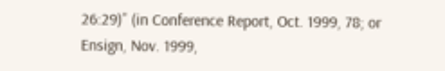26:29)” (in Conference Report, Oct. 1999, 78; or Ensign, Nov. 1999,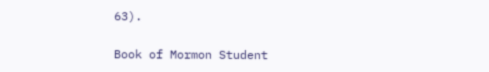63).

Book of Mormon Student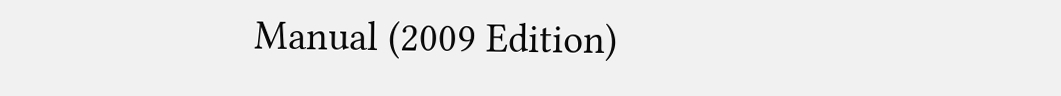Manual (2009 Edition)